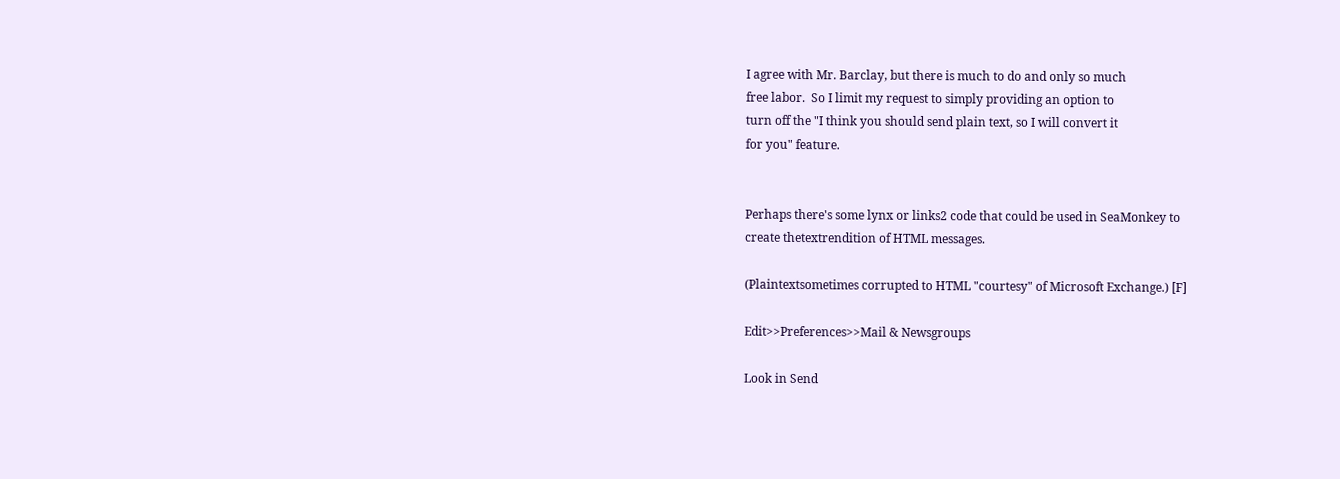I agree with Mr. Barclay, but there is much to do and only so much
free labor.  So I limit my request to simply providing an option to
turn off the "I think you should send plain text, so I will convert it
for you" feature.


Perhaps there's some lynx or links2 code that could be used in SeaMonkey to
create thetextrendition of HTML messages.

(Plaintextsometimes corrupted to HTML "courtesy" of Microsoft Exchange.) [F]

Edit>>Preferences>>Mail & Newsgroups

Look in Send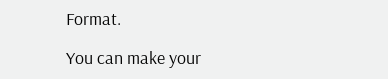Format.

You can make your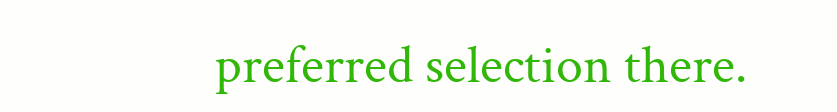preferred selection there.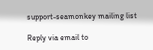support-seamonkey mailing list

Reply via email to